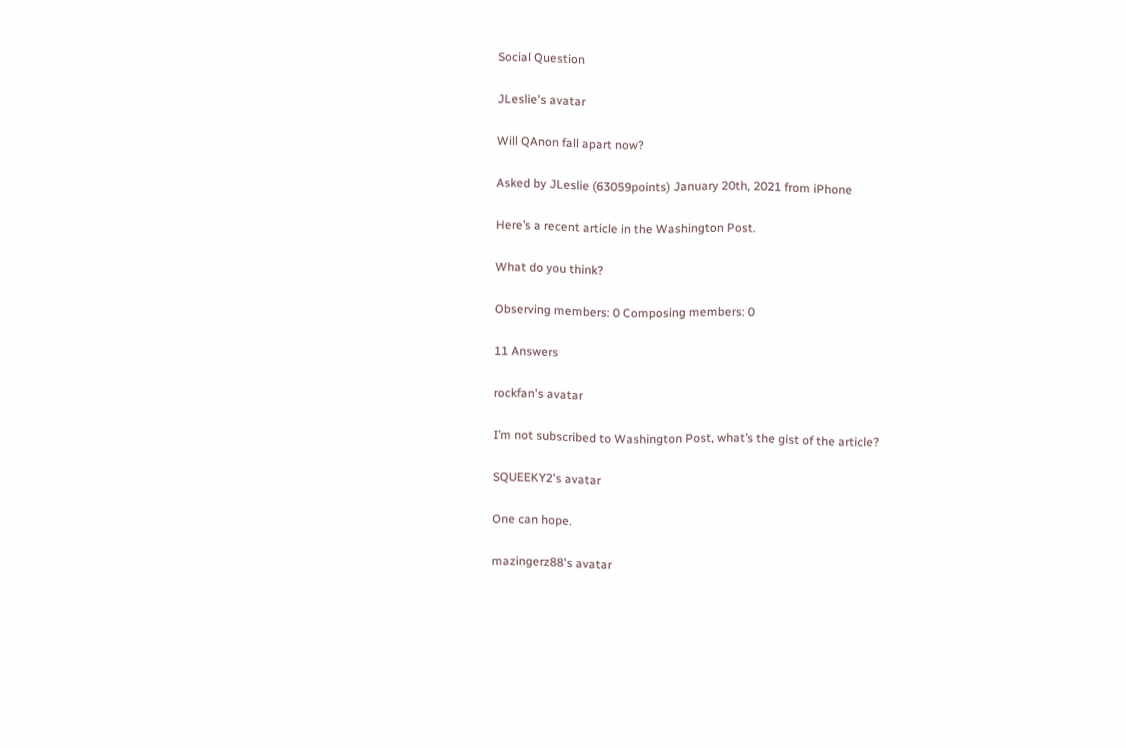Social Question

JLeslie's avatar

Will QAnon fall apart now?

Asked by JLeslie (63059points) January 20th, 2021 from iPhone

Here’s a recent article in the Washington Post.

What do you think?

Observing members: 0 Composing members: 0

11 Answers

rockfan's avatar

I’m not subscribed to Washington Post, what’s the gist of the article?

SQUEEKY2's avatar

One can hope.

mazingerz88's avatar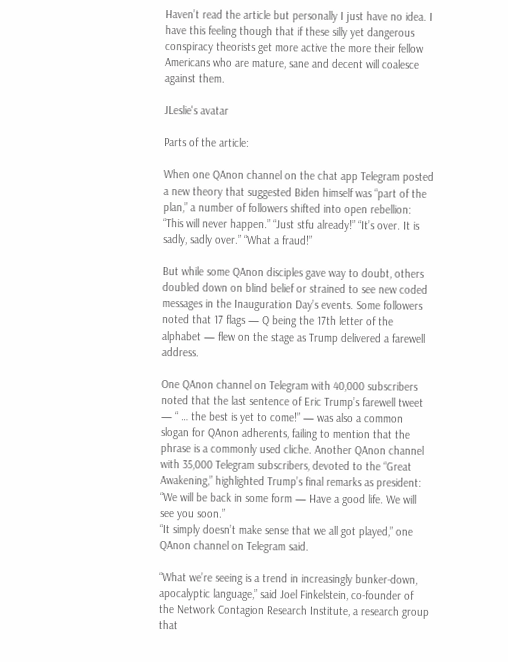Haven’t read the article but personally I just have no idea. I have this feeling though that if these silly yet dangerous conspiracy theorists get more active the more their fellow Americans who are mature, sane and decent will coalesce against them.

JLeslie's avatar

Parts of the article:

When one QAnon channel on the chat app Telegram posted a new theory that suggested Biden himself was “part of the plan,” a number of followers shifted into open rebellion: “This will never happen.” “Just stfu already!” “It’s over. It is sadly, sadly over.” “What a fraud!”

But while some QAnon disciples gave way to doubt, others doubled down on blind belief or strained to see new coded messages in the Inauguration Day’s events. Some followers noted that 17 flags — Q being the 17th letter of the alphabet — flew on the stage as Trump delivered a farewell address.

One QAnon channel on Telegram with 40,000 subscribers noted that the last sentence of Eric Trump’s farewell tweet — “ … the best is yet to come!” — was also a common slogan for QAnon adherents, failing to mention that the phrase is a commonly used cliche. Another QAnon channel with 35,000 Telegram subscribers, devoted to the “Great Awakening,” highlighted Trump’s final remarks as president: “We will be back in some form — Have a good life. We will see you soon.”
“It simply doesn’t make sense that we all got played,” one QAnon channel on Telegram said.

“What we’re seeing is a trend in increasingly bunker-down, apocalyptic language,” said Joel Finkelstein, co-founder of the Network Contagion Research Institute, a research group that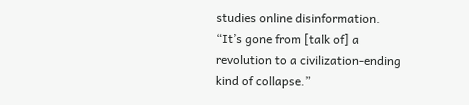studies online disinformation. “It’s gone from [talk of] a revolution to a civilization-ending kind of collapse.”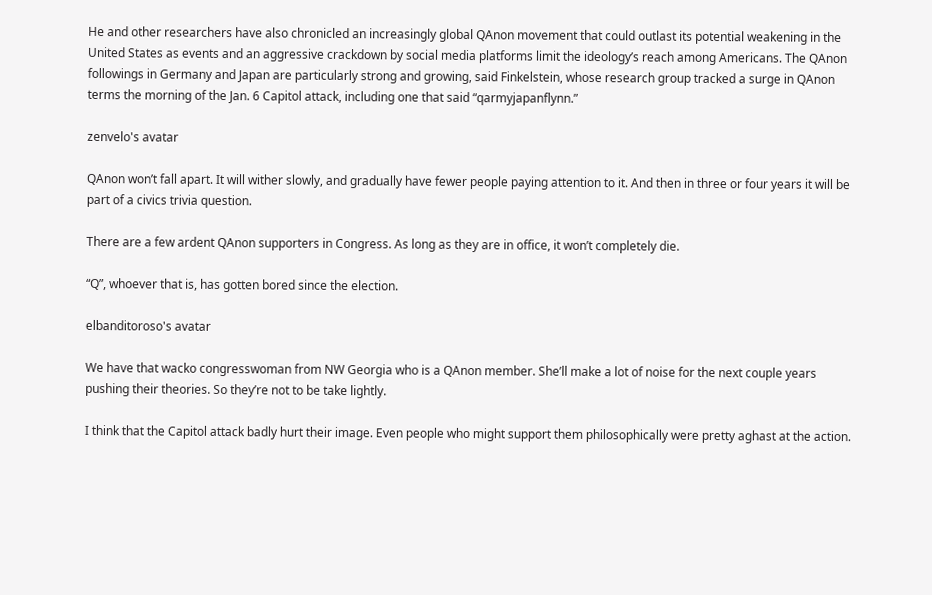He and other researchers have also chronicled an increasingly global QAnon movement that could outlast its potential weakening in the United States as events and an aggressive crackdown by social media platforms limit the ideology’s reach among Americans. The QAnon followings in Germany and Japan are particularly strong and growing, said Finkelstein, whose research group tracked a surge in QAnon terms the morning of the Jan. 6 Capitol attack, including one that said “qarmyjapanflynn.”

zenvelo's avatar

QAnon won’t fall apart. It will wither slowly, and gradually have fewer people paying attention to it. And then in three or four years it will be part of a civics trivia question.

There are a few ardent QAnon supporters in Congress. As long as they are in office, it won’t completely die.

“Q”, whoever that is, has gotten bored since the election.

elbanditoroso's avatar

We have that wacko congresswoman from NW Georgia who is a QAnon member. She’ll make a lot of noise for the next couple years pushing their theories. So they’re not to be take lightly.

I think that the Capitol attack badly hurt their image. Even people who might support them philosophically were pretty aghast at the action.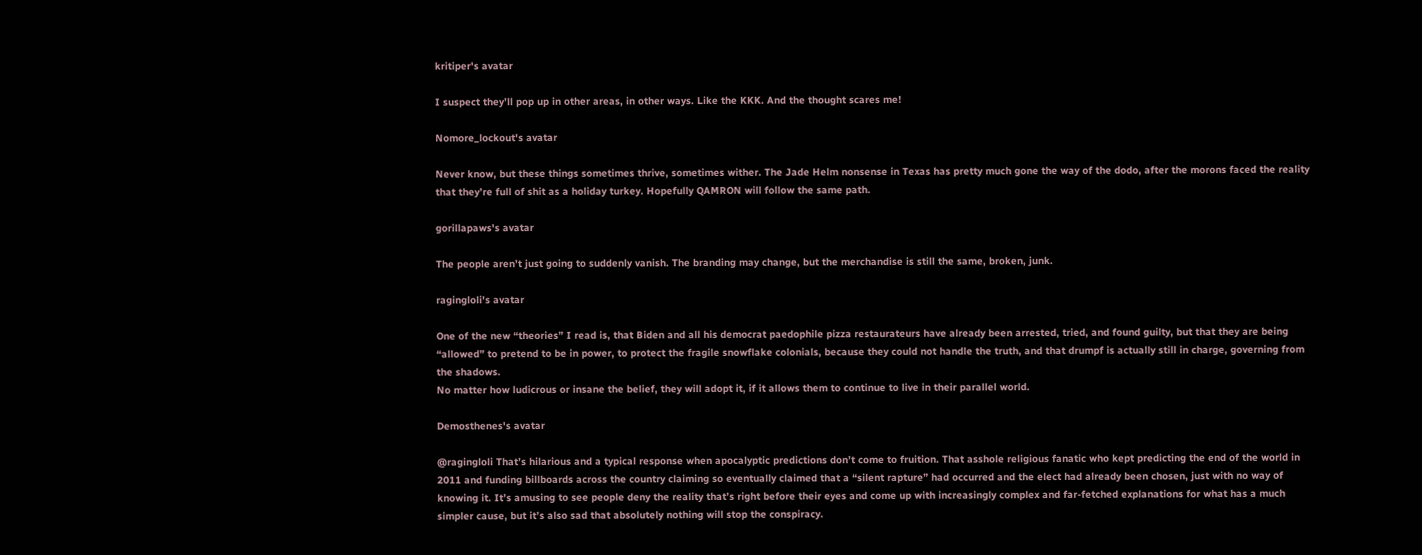kritiper's avatar

I suspect they’ll pop up in other areas, in other ways. Like the KKK. And the thought scares me!

Nomore_lockout's avatar

Never know, but these things sometimes thrive, sometimes wither. The Jade Helm nonsense in Texas has pretty much gone the way of the dodo, after the morons faced the reality that they’re full of shit as a holiday turkey. Hopefully QAMRON will follow the same path.

gorillapaws's avatar

The people aren’t just going to suddenly vanish. The branding may change, but the merchandise is still the same, broken, junk.

ragingloli's avatar

One of the new “theories” I read is, that Biden and all his democrat paedophile pizza restaurateurs have already been arrested, tried, and found guilty, but that they are being “allowed” to pretend to be in power, to protect the fragile snowflake colonials, because they could not handle the truth, and that drumpf is actually still in charge, governing from the shadows.
No matter how ludicrous or insane the belief, they will adopt it, if it allows them to continue to live in their parallel world.

Demosthenes's avatar

@ragingloli That’s hilarious and a typical response when apocalyptic predictions don’t come to fruition. That asshole religious fanatic who kept predicting the end of the world in 2011 and funding billboards across the country claiming so eventually claimed that a “silent rapture” had occurred and the elect had already been chosen, just with no way of knowing it. It’s amusing to see people deny the reality that’s right before their eyes and come up with increasingly complex and far-fetched explanations for what has a much simpler cause, but it’s also sad that absolutely nothing will stop the conspiracy.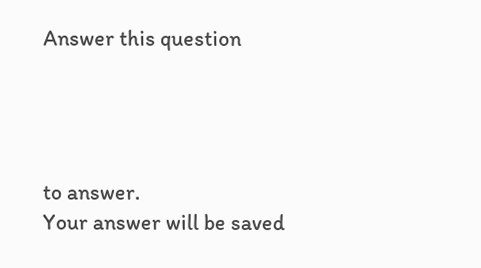Answer this question




to answer.
Your answer will be saved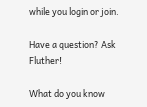while you login or join.

Have a question? Ask Fluther!

What do you know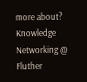more about?
Knowledge Networking @ Fluther